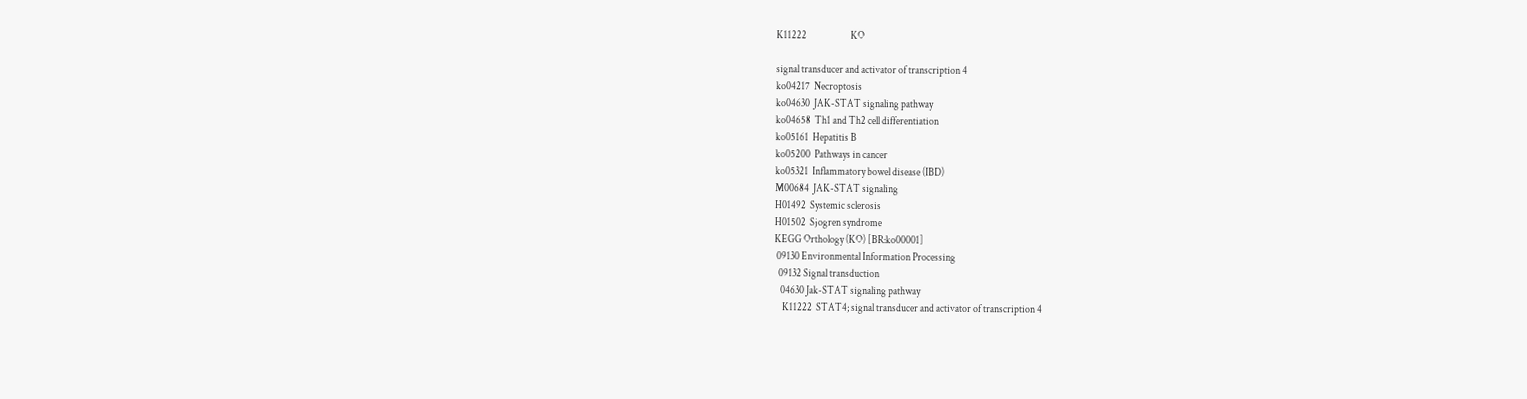K11222                      KO

signal transducer and activator of transcription 4
ko04217  Necroptosis
ko04630  JAK-STAT signaling pathway
ko04658  Th1 and Th2 cell differentiation
ko05161  Hepatitis B
ko05200  Pathways in cancer
ko05321  Inflammatory bowel disease (IBD)
M00684  JAK-STAT signaling
H01492  Systemic sclerosis
H01502  Sjogren syndrome
KEGG Orthology (KO) [BR:ko00001]
 09130 Environmental Information Processing
  09132 Signal transduction
   04630 Jak-STAT signaling pathway
    K11222  STAT4; signal transducer and activator of transcription 4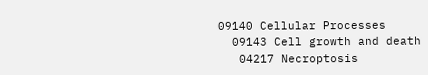09140 Cellular Processes
  09143 Cell growth and death
   04217 Necroptosis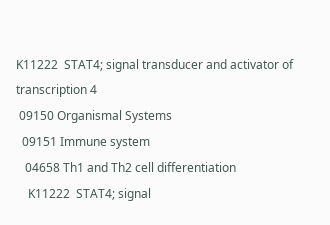K11222  STAT4; signal transducer and activator of transcription 4
 09150 Organismal Systems
  09151 Immune system
   04658 Th1 and Th2 cell differentiation
    K11222  STAT4; signal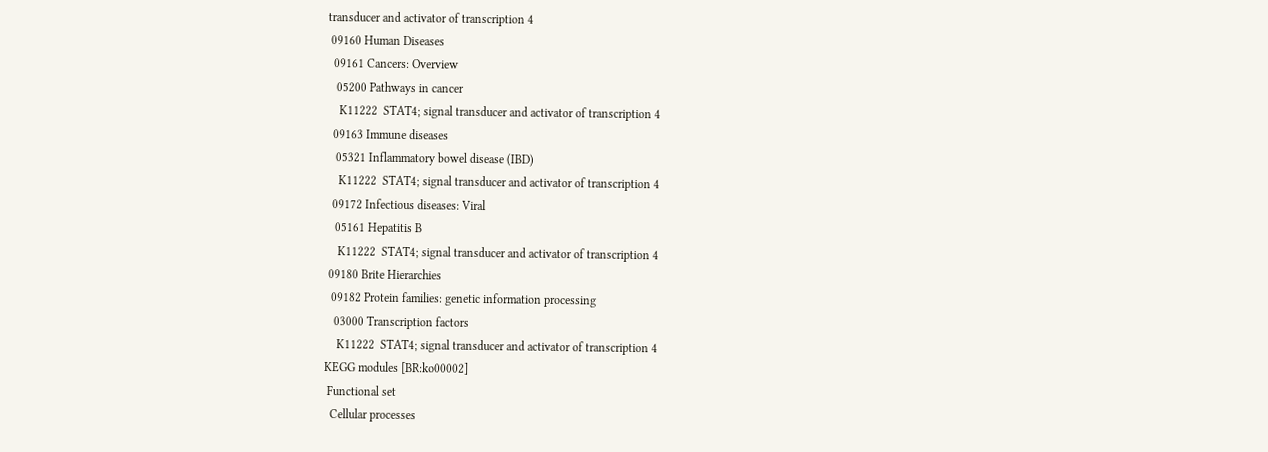transducer and activator of transcription 4
 09160 Human Diseases
  09161 Cancers: Overview
   05200 Pathways in cancer
    K11222  STAT4; signal transducer and activator of transcription 4
  09163 Immune diseases
   05321 Inflammatory bowel disease (IBD)
    K11222  STAT4; signal transducer and activator of transcription 4
  09172 Infectious diseases: Viral
   05161 Hepatitis B
    K11222  STAT4; signal transducer and activator of transcription 4
 09180 Brite Hierarchies
  09182 Protein families: genetic information processing
   03000 Transcription factors
    K11222  STAT4; signal transducer and activator of transcription 4
KEGG modules [BR:ko00002]
 Functional set
  Cellular processes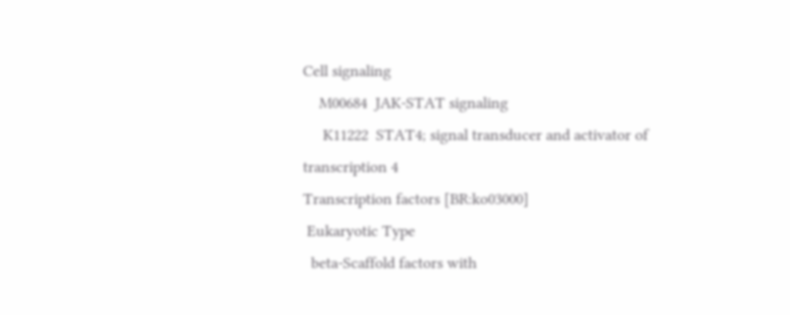Cell signaling
    M00684  JAK-STAT signaling
     K11222  STAT4; signal transducer and activator of transcription 4
Transcription factors [BR:ko03000]
 Eukaryotic Type
  beta-Scaffold factors with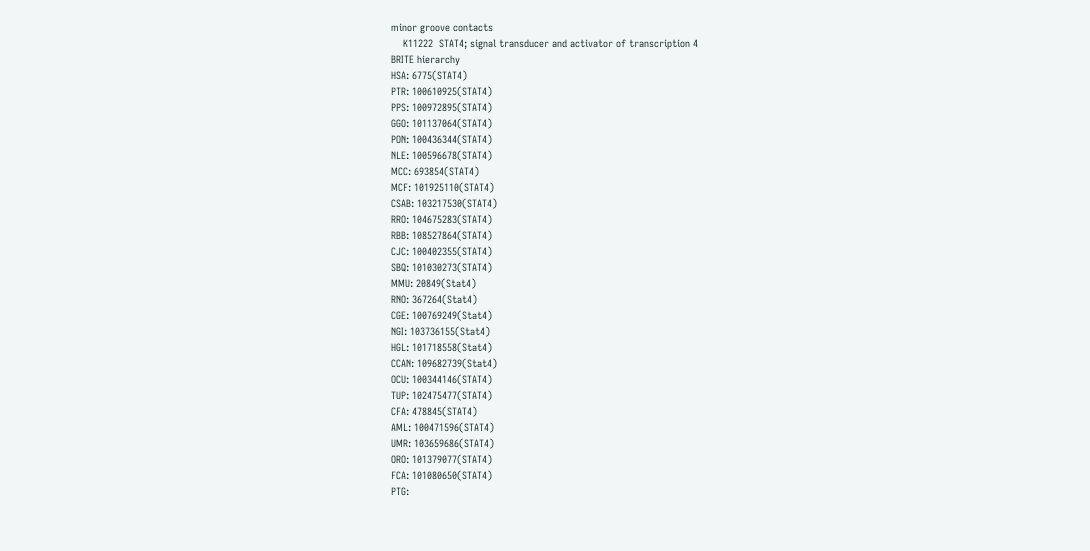minor groove contacts
    K11222  STAT4; signal transducer and activator of transcription 4
BRITE hierarchy
HSA: 6775(STAT4)
PTR: 100610925(STAT4)
PPS: 100972895(STAT4)
GGO: 101137064(STAT4)
PON: 100436344(STAT4)
NLE: 100596678(STAT4)
MCC: 693854(STAT4)
MCF: 101925110(STAT4)
CSAB: 103217530(STAT4)
RRO: 104675283(STAT4)
RBB: 108527864(STAT4)
CJC: 100402355(STAT4)
SBQ: 101030273(STAT4)
MMU: 20849(Stat4)
RNO: 367264(Stat4)
CGE: 100769249(Stat4)
NGI: 103736155(Stat4)
HGL: 101718558(Stat4)
CCAN: 109682739(Stat4)
OCU: 100344146(STAT4)
TUP: 102475477(STAT4)
CFA: 478845(STAT4)
AML: 100471596(STAT4)
UMR: 103659686(STAT4)
ORO: 101379077(STAT4)
FCA: 101080650(STAT4)
PTG: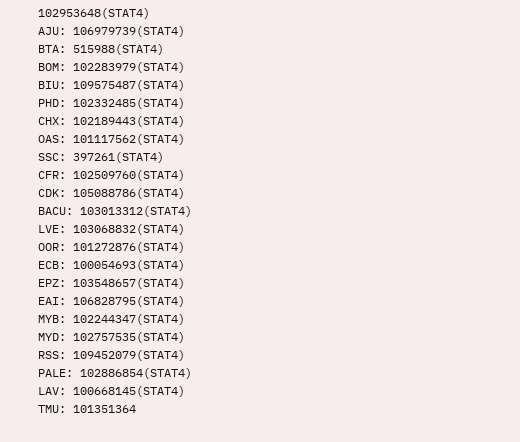102953648(STAT4)
AJU: 106979739(STAT4)
BTA: 515988(STAT4)
BOM: 102283979(STAT4)
BIU: 109575487(STAT4)
PHD: 102332485(STAT4)
CHX: 102189443(STAT4)
OAS: 101117562(STAT4)
SSC: 397261(STAT4)
CFR: 102509760(STAT4)
CDK: 105088786(STAT4)
BACU: 103013312(STAT4)
LVE: 103068832(STAT4)
OOR: 101272876(STAT4)
ECB: 100054693(STAT4)
EPZ: 103548657(STAT4)
EAI: 106828795(STAT4)
MYB: 102244347(STAT4)
MYD: 102757535(STAT4)
RSS: 109452079(STAT4)
PALE: 102886854(STAT4)
LAV: 100668145(STAT4)
TMU: 101351364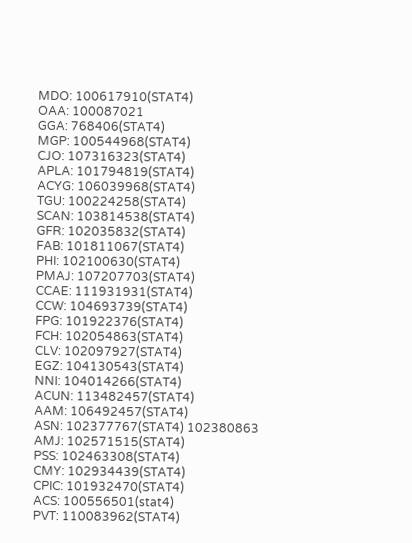MDO: 100617910(STAT4)
OAA: 100087021
GGA: 768406(STAT4)
MGP: 100544968(STAT4)
CJO: 107316323(STAT4)
APLA: 101794819(STAT4)
ACYG: 106039968(STAT4)
TGU: 100224258(STAT4)
SCAN: 103814538(STAT4)
GFR: 102035832(STAT4)
FAB: 101811067(STAT4)
PHI: 102100630(STAT4)
PMAJ: 107207703(STAT4)
CCAE: 111931931(STAT4)
CCW: 104693739(STAT4)
FPG: 101922376(STAT4)
FCH: 102054863(STAT4)
CLV: 102097927(STAT4)
EGZ: 104130543(STAT4)
NNI: 104014266(STAT4)
ACUN: 113482457(STAT4)
AAM: 106492457(STAT4)
ASN: 102377767(STAT4) 102380863
AMJ: 102571515(STAT4)
PSS: 102463308(STAT4)
CMY: 102934439(STAT4)
CPIC: 101932470(STAT4)
ACS: 100556501(stat4)
PVT: 110083962(STAT4)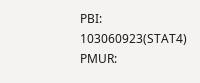PBI: 103060923(STAT4)
PMUR: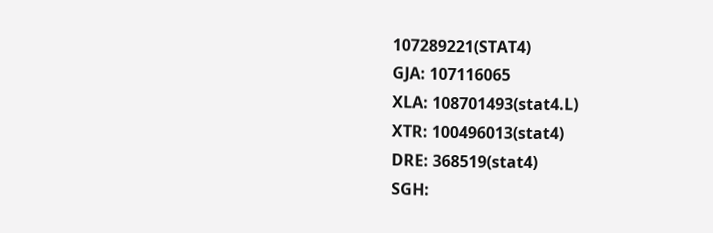107289221(STAT4)
GJA: 107116065
XLA: 108701493(stat4.L)
XTR: 100496013(stat4)
DRE: 368519(stat4)
SGH: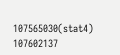107565030(stat4) 107602137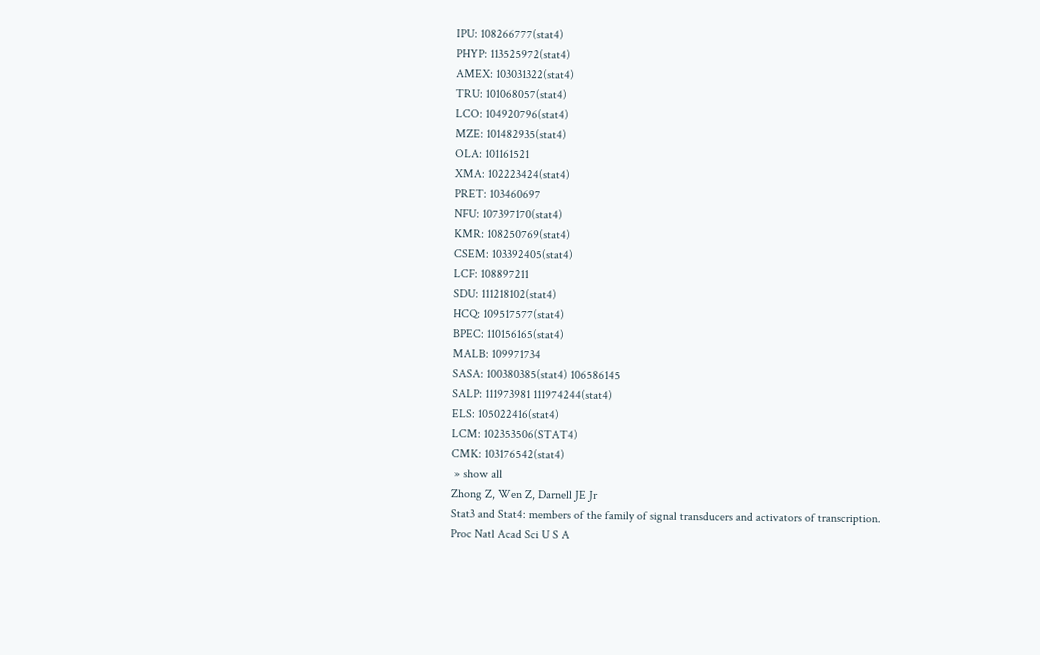IPU: 108266777(stat4)
PHYP: 113525972(stat4)
AMEX: 103031322(stat4)
TRU: 101068057(stat4)
LCO: 104920796(stat4)
MZE: 101482935(stat4)
OLA: 101161521
XMA: 102223424(stat4)
PRET: 103460697
NFU: 107397170(stat4)
KMR: 108250769(stat4)
CSEM: 103392405(stat4)
LCF: 108897211
SDU: 111218102(stat4)
HCQ: 109517577(stat4)
BPEC: 110156165(stat4)
MALB: 109971734
SASA: 100380385(stat4) 106586145
SALP: 111973981 111974244(stat4)
ELS: 105022416(stat4)
LCM: 102353506(STAT4)
CMK: 103176542(stat4)
 » show all
Zhong Z, Wen Z, Darnell JE Jr
Stat3 and Stat4: members of the family of signal transducers and activators of transcription.
Proc Natl Acad Sci U S A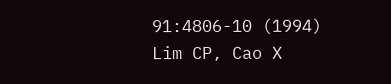91:4806-10 (1994)
Lim CP, Cao X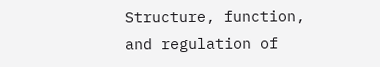Structure, function, and regulation of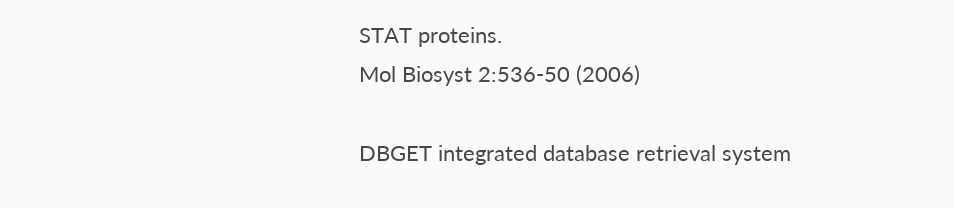STAT proteins.
Mol Biosyst 2:536-50 (2006)

DBGET integrated database retrieval system